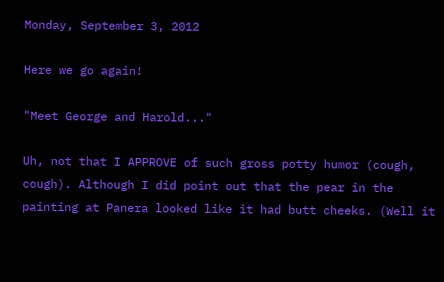Monday, September 3, 2012

Here we go again!

"Meet George and Harold..."

Uh, not that I APPROVE of such gross potty humor (cough, cough). Although I did point out that the pear in the painting at Panera looked like it had butt cheeks. (Well it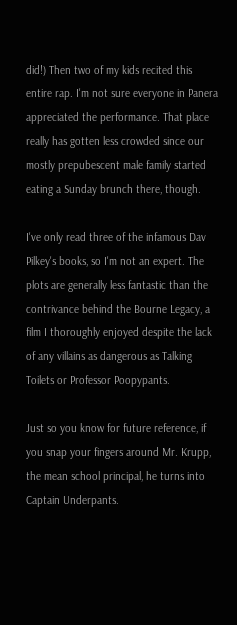did!) Then two of my kids recited this entire rap. I'm not sure everyone in Panera appreciated the performance. That place really has gotten less crowded since our mostly prepubescent male family started eating a Sunday brunch there, though.

I've only read three of the infamous Dav Pilkey's books, so I'm not an expert. The plots are generally less fantastic than the contrivance behind the Bourne Legacy, a film I thoroughly enjoyed despite the lack of any villains as dangerous as Talking Toilets or Professor Poopypants.

Just so you know for future reference, if you snap your fingers around Mr. Krupp, the mean school principal, he turns into Captain Underpants.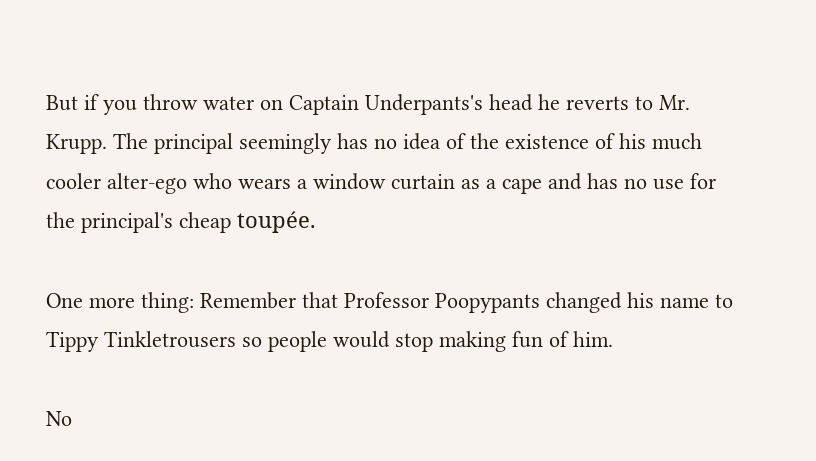But if you throw water on Captain Underpants's head he reverts to Mr. Krupp. The principal seemingly has no idea of the existence of his much cooler alter-ego who wears a window curtain as a cape and has no use for the principal's cheap toupée.

One more thing: Remember that Professor Poopypants changed his name to Tippy Tinkletrousers so people would stop making fun of him.

No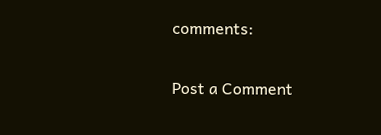comments:

Post a Comment